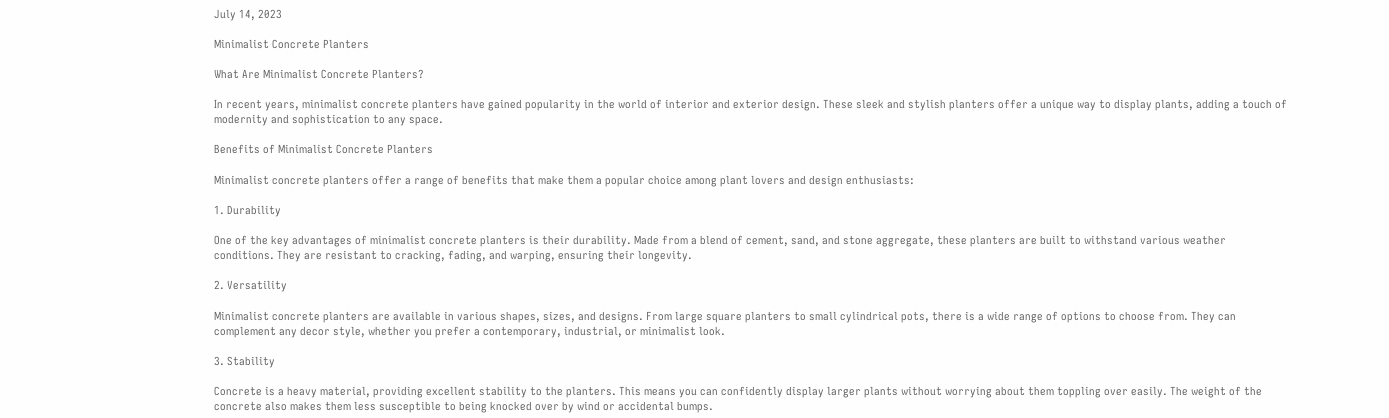July 14, 2023

Minimalist Concrete Planters

What Are Minimalist Concrete Planters?

In recent years, minimalist concrete planters have gained popularity in the world of interior and exterior design. These sleek and stylish planters offer a unique way to display plants, adding a touch of modernity and sophistication to any space.

Benefits of Minimalist Concrete Planters

Minimalist concrete planters offer a range of benefits that make them a popular choice among plant lovers and design enthusiasts:

1. Durability

One of the key advantages of minimalist concrete planters is their durability. Made from a blend of cement, sand, and stone aggregate, these planters are built to withstand various weather conditions. They are resistant to cracking, fading, and warping, ensuring their longevity.

2. Versatility

Minimalist concrete planters are available in various shapes, sizes, and designs. From large square planters to small cylindrical pots, there is a wide range of options to choose from. They can complement any decor style, whether you prefer a contemporary, industrial, or minimalist look.

3. Stability

Concrete is a heavy material, providing excellent stability to the planters. This means you can confidently display larger plants without worrying about them toppling over easily. The weight of the concrete also makes them less susceptible to being knocked over by wind or accidental bumps.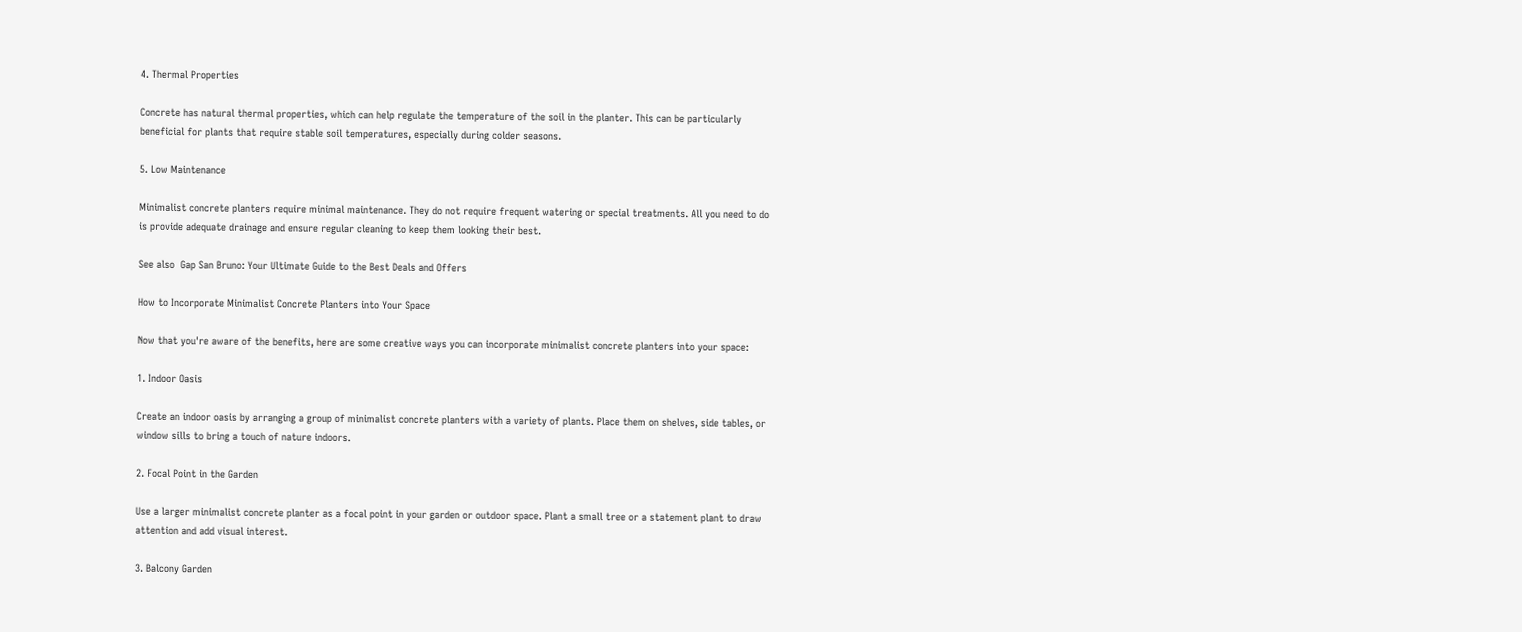4. Thermal Properties

Concrete has natural thermal properties, which can help regulate the temperature of the soil in the planter. This can be particularly beneficial for plants that require stable soil temperatures, especially during colder seasons.

5. Low Maintenance

Minimalist concrete planters require minimal maintenance. They do not require frequent watering or special treatments. All you need to do is provide adequate drainage and ensure regular cleaning to keep them looking their best.

See also  Gap San Bruno: Your Ultimate Guide to the Best Deals and Offers

How to Incorporate Minimalist Concrete Planters into Your Space

Now that you're aware of the benefits, here are some creative ways you can incorporate minimalist concrete planters into your space:

1. Indoor Oasis

Create an indoor oasis by arranging a group of minimalist concrete planters with a variety of plants. Place them on shelves, side tables, or window sills to bring a touch of nature indoors.

2. Focal Point in the Garden

Use a larger minimalist concrete planter as a focal point in your garden or outdoor space. Plant a small tree or a statement plant to draw attention and add visual interest.

3. Balcony Garden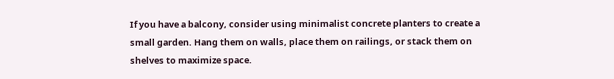If you have a balcony, consider using minimalist concrete planters to create a small garden. Hang them on walls, place them on railings, or stack them on shelves to maximize space.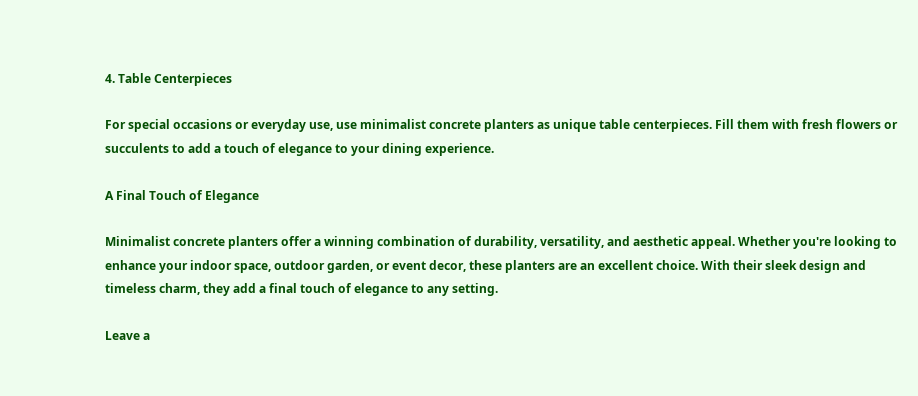4. Table Centerpieces

For special occasions or everyday use, use minimalist concrete planters as unique table centerpieces. Fill them with fresh flowers or succulents to add a touch of elegance to your dining experience.

A Final Touch of Elegance

Minimalist concrete planters offer a winning combination of durability, versatility, and aesthetic appeal. Whether you're looking to enhance your indoor space, outdoor garden, or event decor, these planters are an excellent choice. With their sleek design and timeless charm, they add a final touch of elegance to any setting.

Leave a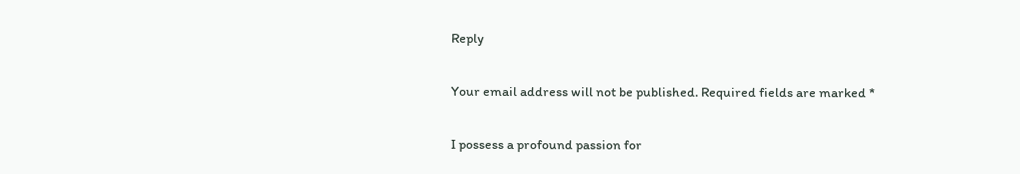Reply

Your email address will not be published. Required fields are marked *

I possess a profound passion for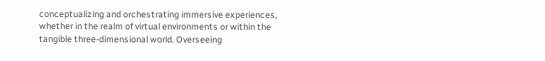conceptualizing and orchestrating immersive experiences, whether in the realm of virtual environments or within the tangible three-dimensional world. Overseeing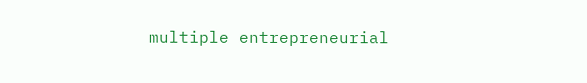multiple entrepreneurial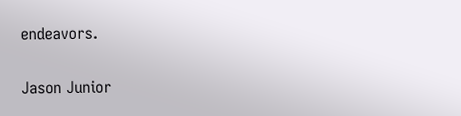endeavors.

Jason Junior